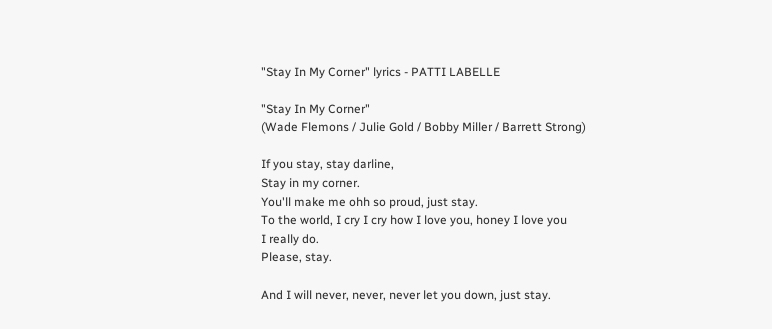"Stay In My Corner" lyrics - PATTI LABELLE

"Stay In My Corner"
(Wade Flemons / Julie Gold / Bobby Miller / Barrett Strong)

If you stay, stay darline,
Stay in my corner.
You'll make me ohh so proud, just stay.
To the world, I cry I cry how I love you, honey I love you
I really do.
Please, stay.

And I will never, never, never let you down, just stay.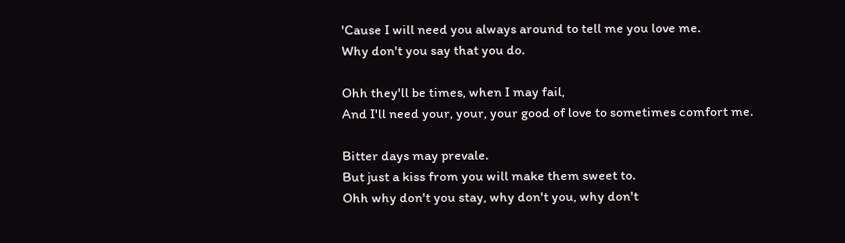'Cause I will need you always around to tell me you love me.
Why don't you say that you do.

Ohh they'll be times, when I may fail,
And I'll need your, your, your good of love to sometimes comfort me.

Bitter days may prevale.
But just a kiss from you will make them sweet to.
Ohh why don't you stay, why don't you, why don't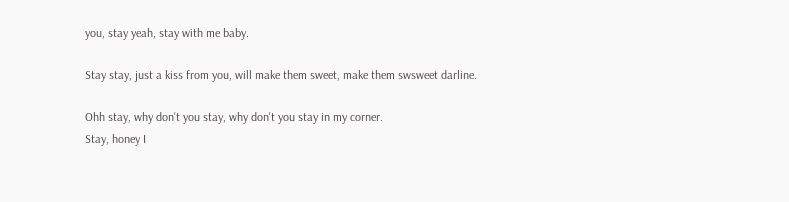you, stay yeah, stay with me baby.

Stay stay, just a kiss from you, will make them sweet, make them swsweet darline.

Ohh stay, why don't you stay, why don't you stay in my corner.
Stay, honey I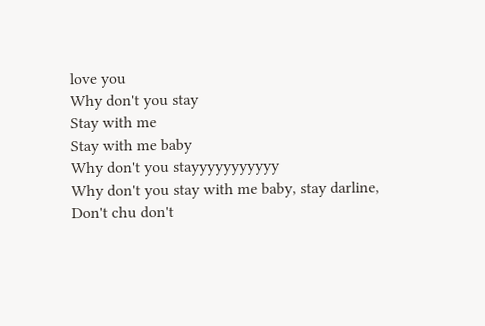love you
Why don't you stay
Stay with me
Stay with me baby
Why don't you stayyyyyyyyyyy
Why don't you stay with me baby, stay darline,
Don't chu don't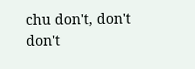chu don't, don't don't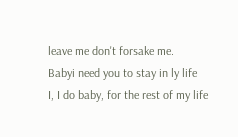leave me don't forsake me.
Babyi need you to stay in ly life
I, I do baby, for the rest of my life